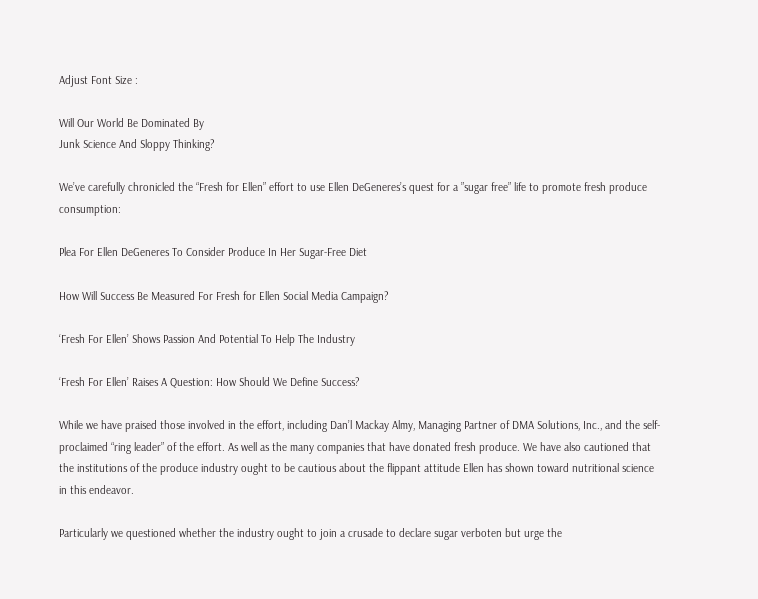Adjust Font Size :

Will Our World Be Dominated By
Junk Science And Sloppy Thinking?

We’ve carefully chronicled the “Fresh for Ellen” effort to use Ellen DeGeneres’s quest for a ”sugar free” life to promote fresh produce consumption:

Plea For Ellen DeGeneres To Consider Produce In Her Sugar-Free Diet

How Will Success Be Measured For Fresh for Ellen Social Media Campaign?

‘Fresh For Ellen’ Shows Passion And Potential To Help The Industry

‘Fresh For Ellen’ Raises A Question: How Should We Define Success?

While we have praised those involved in the effort, including Dan’l Mackay Almy, Managing Partner of DMA Solutions, Inc., and the self-proclaimed “ring leader” of the effort. As well as the many companies that have donated fresh produce. We have also cautioned that the institutions of the produce industry ought to be cautious about the flippant attitude Ellen has shown toward nutritional science in this endeavor.

Particularly we questioned whether the industry ought to join a crusade to declare sugar verboten but urge the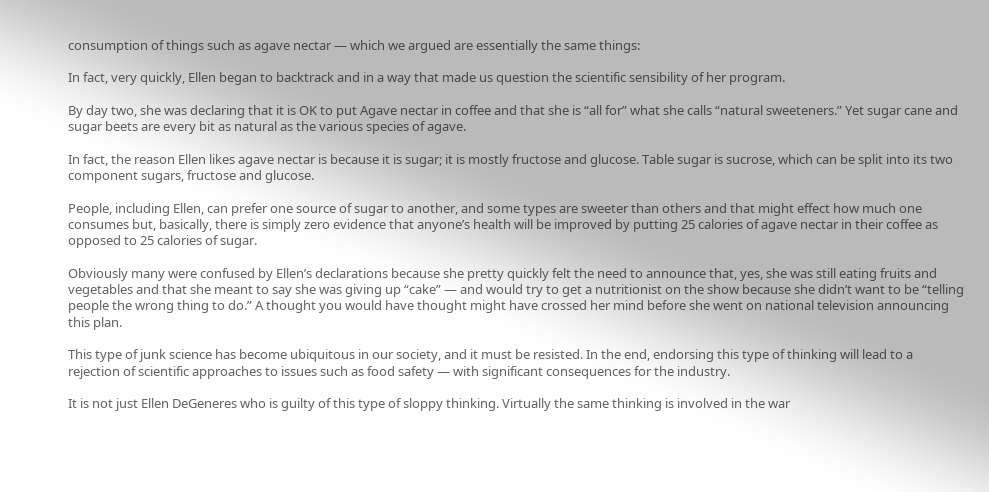consumption of things such as agave nectar — which we argued are essentially the same things:

In fact, very quickly, Ellen began to backtrack and in a way that made us question the scientific sensibility of her program.

By day two, she was declaring that it is OK to put Agave nectar in coffee and that she is “all for” what she calls “natural sweeteners.” Yet sugar cane and sugar beets are every bit as natural as the various species of agave.

In fact, the reason Ellen likes agave nectar is because it is sugar; it is mostly fructose and glucose. Table sugar is sucrose, which can be split into its two component sugars, fructose and glucose.

People, including Ellen, can prefer one source of sugar to another, and some types are sweeter than others and that might effect how much one consumes but, basically, there is simply zero evidence that anyone’s health will be improved by putting 25 calories of agave nectar in their coffee as opposed to 25 calories of sugar.

Obviously many were confused by Ellen’s declarations because she pretty quickly felt the need to announce that, yes, she was still eating fruits and vegetables and that she meant to say she was giving up “cake” — and would try to get a nutritionist on the show because she didn’t want to be “telling people the wrong thing to do.” A thought you would have thought might have crossed her mind before she went on national television announcing this plan.

This type of junk science has become ubiquitous in our society, and it must be resisted. In the end, endorsing this type of thinking will lead to a rejection of scientific approaches to issues such as food safety — with significant consequences for the industry.

It is not just Ellen DeGeneres who is guilty of this type of sloppy thinking. Virtually the same thinking is involved in the war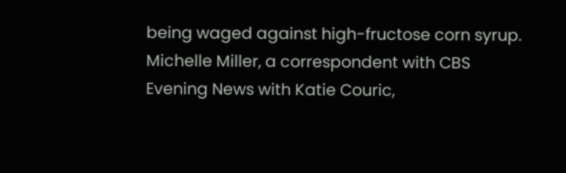being waged against high-fructose corn syrup. Michelle Miller, a correspondent with CBS Evening News with Katie Couric,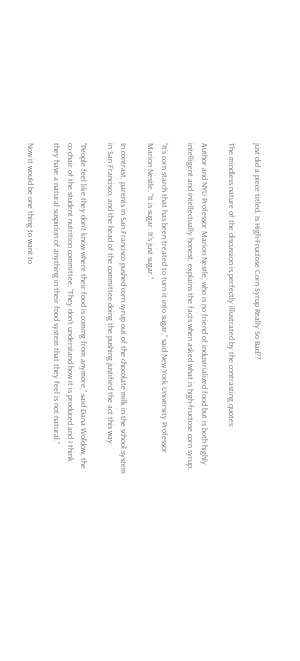just did a piece titled, Is High-Fructose Corn Syrup Really So Bad??

The mindless nature of the discussion is perfectly illustrated by the contrasting quotes:

Author and NYU Professor Marion Nestle, who is no friend of industrialized food but is both highly intelligent and intellectually honest, explains the facts when asked what is high-fructose corn syrup:

“It’s corn starch that has been treated to turn it into sugar,” said New York University Professor Marion Nestle. “It is sugar. It’s just sugar.”

In contrast, parents in San Francisco pushed corn syrup out of the chocolate milk in the school system in San Francisco, and the head of the committee doing the pushing justified the act this way:

“People feel like they don’t know where their food is coming from anymore,” said Dana Woldow, the co-chair of the student nutrition committee. “They don’t understand how it is produced and I think they have a natural suspicion of anything in their food system that they feel is not natural.”

Now it would be one thing to want to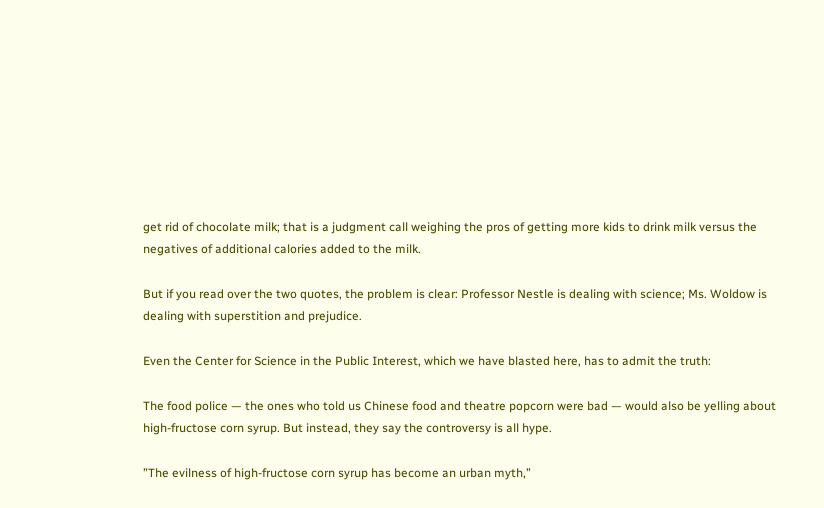get rid of chocolate milk; that is a judgment call weighing the pros of getting more kids to drink milk versus the negatives of additional calories added to the milk.

But if you read over the two quotes, the problem is clear: Professor Nestle is dealing with science; Ms. Woldow is dealing with superstition and prejudice.

Even the Center for Science in the Public Interest, which we have blasted here, has to admit the truth:

The food police — the ones who told us Chinese food and theatre popcorn were bad — would also be yelling about high-fructose corn syrup. But instead, they say the controversy is all hype.

”The evilness of high-fructose corn syrup has become an urban myth,”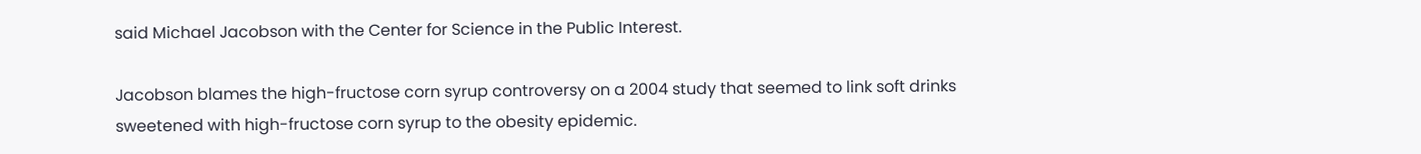said Michael Jacobson with the Center for Science in the Public Interest.

Jacobson blames the high-fructose corn syrup controversy on a 2004 study that seemed to link soft drinks sweetened with high-fructose corn syrup to the obesity epidemic.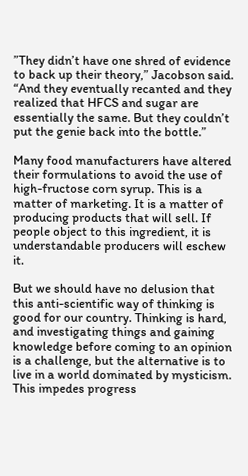”They didn’t have one shred of evidence to back up their theory,” Jacobson said. “And they eventually recanted and they realized that HFCS and sugar are essentially the same. But they couldn’t put the genie back into the bottle.”

Many food manufacturers have altered their formulations to avoid the use of high-fructose corn syrup. This is a matter of marketing. It is a matter of producing products that will sell. If people object to this ingredient, it is understandable producers will eschew it.

But we should have no delusion that this anti-scientific way of thinking is good for our country. Thinking is hard, and investigating things and gaining knowledge before coming to an opinion is a challenge, but the alternative is to live in a world dominated by mysticism. This impedes progress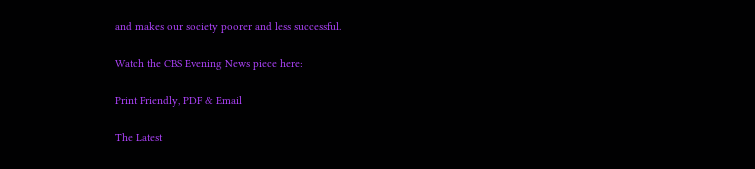and makes our society poorer and less successful.

Watch the CBS Evening News piece here:

Print Friendly, PDF & Email

The Latest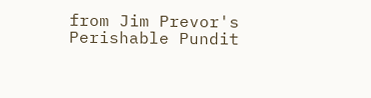from Jim Prevor's Perishable Pundit